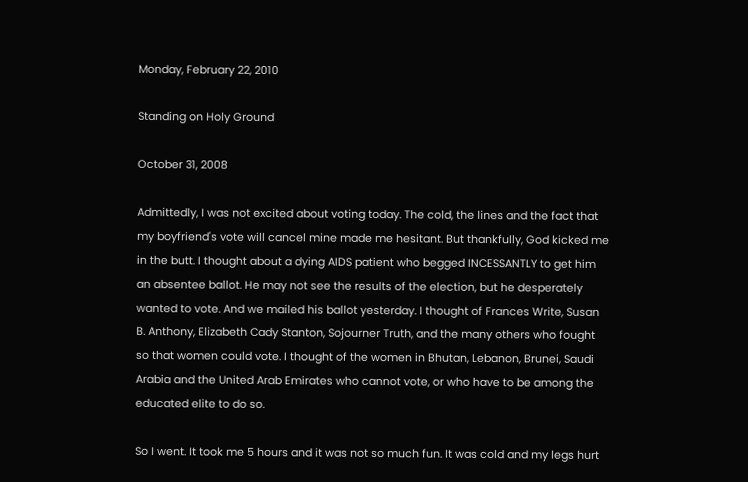Monday, February 22, 2010

Standing on Holy Ground

October 31, 2008

Admittedly, I was not excited about voting today. The cold, the lines and the fact that my boyfriend's vote will cancel mine made me hesitant. But thankfully, God kicked me in the butt. I thought about a dying AIDS patient who begged INCESSANTLY to get him an absentee ballot. He may not see the results of the election, but he desperately wanted to vote. And we mailed his ballot yesterday. I thought of Frances Write, Susan B. Anthony, Elizabeth Cady Stanton, Sojourner Truth, and the many others who fought so that women could vote. I thought of the women in Bhutan, Lebanon, Brunei, Saudi Arabia and the United Arab Emirates who cannot vote, or who have to be among the educated elite to do so.

So I went. It took me 5 hours and it was not so much fun. It was cold and my legs hurt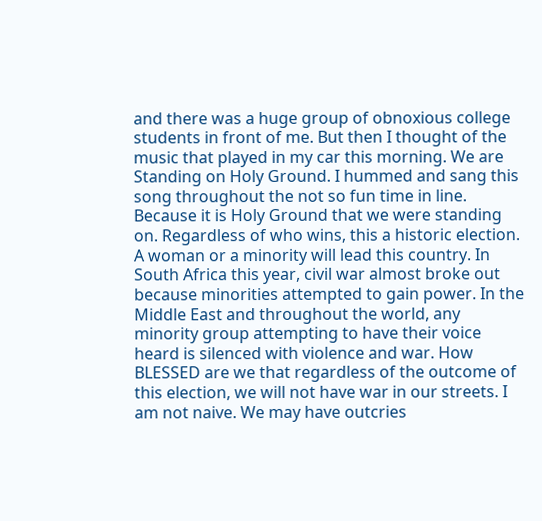and there was a huge group of obnoxious college students in front of me. But then I thought of the music that played in my car this morning. We are Standing on Holy Ground. I hummed and sang this song throughout the not so fun time in line. Because it is Holy Ground that we were standing on. Regardless of who wins, this a historic election. A woman or a minority will lead this country. In South Africa this year, civil war almost broke out because minorities attempted to gain power. In the Middle East and throughout the world, any minority group attempting to have their voice heard is silenced with violence and war. How BLESSED are we that regardless of the outcome of this election, we will not have war in our streets. I am not naive. We may have outcries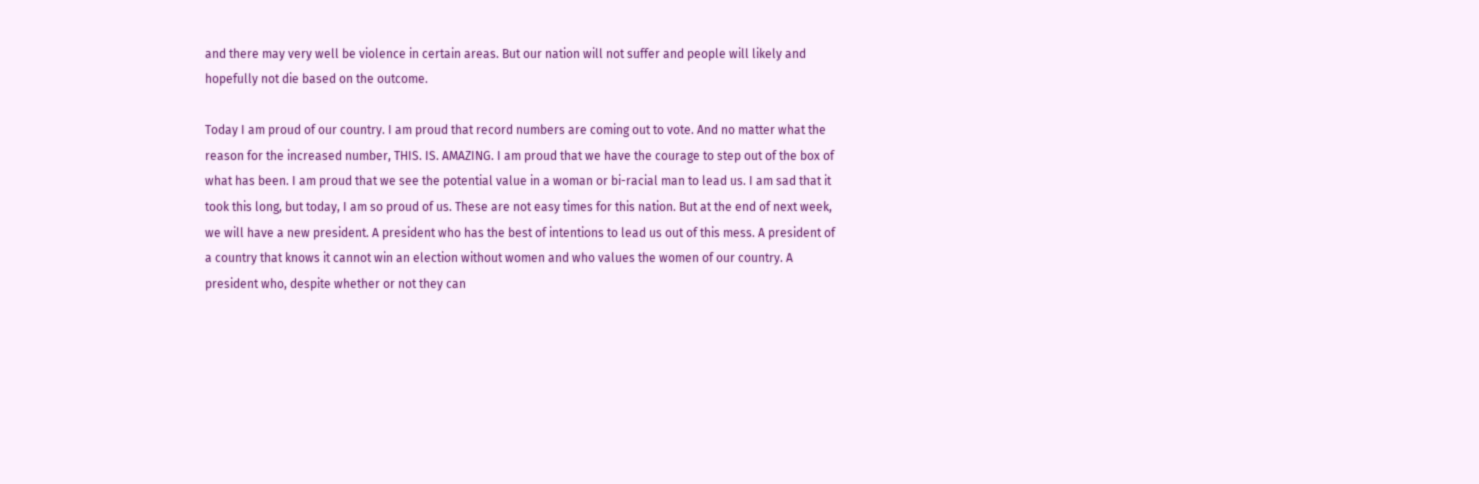and there may very well be violence in certain areas. But our nation will not suffer and people will likely and hopefully not die based on the outcome.

Today I am proud of our country. I am proud that record numbers are coming out to vote. And no matter what the reason for the increased number, THIS. IS. AMAZING. I am proud that we have the courage to step out of the box of what has been. I am proud that we see the potential value in a woman or bi-racial man to lead us. I am sad that it took this long, but today, I am so proud of us. These are not easy times for this nation. But at the end of next week, we will have a new president. A president who has the best of intentions to lead us out of this mess. A president of a country that knows it cannot win an election without women and who values the women of our country. A president who, despite whether or not they can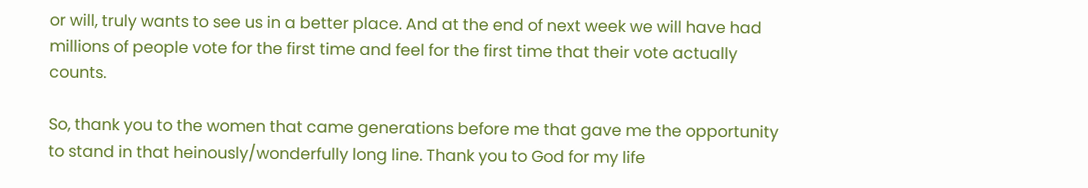or will, truly wants to see us in a better place. And at the end of next week we will have had millions of people vote for the first time and feel for the first time that their vote actually counts.

So, thank you to the women that came generations before me that gave me the opportunity to stand in that heinously/wonderfully long line. Thank you to God for my life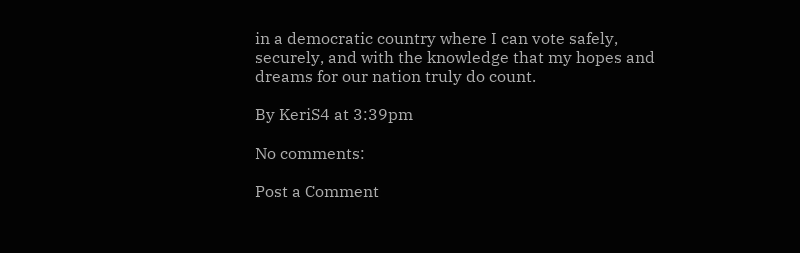in a democratic country where I can vote safely, securely, and with the knowledge that my hopes and dreams for our nation truly do count.

By KeriS4 at 3:39pm

No comments:

Post a Comment